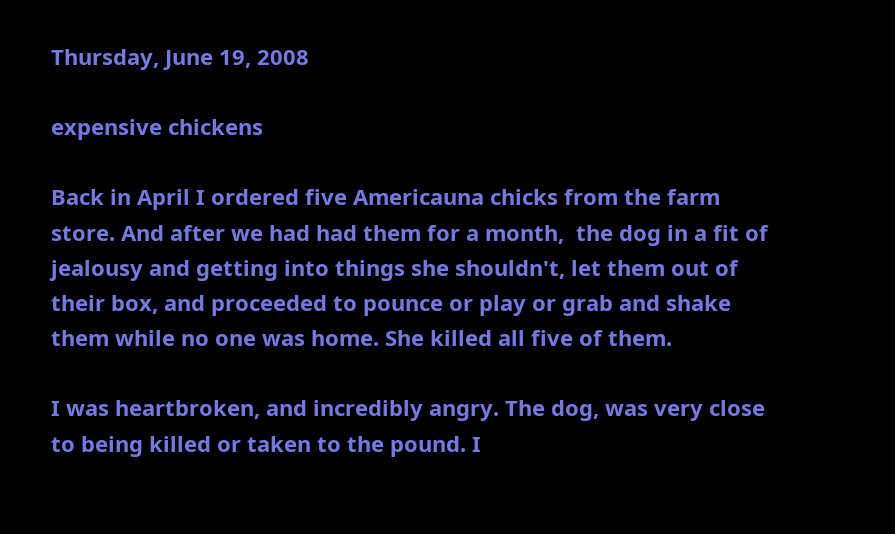Thursday, June 19, 2008

expensive chickens

Back in April I ordered five Americauna chicks from the farm store. And after we had had them for a month,  the dog in a fit of jealousy and getting into things she shouldn't, let them out of their box, and proceeded to pounce or play or grab and shake them while no one was home. She killed all five of them.

I was heartbroken, and incredibly angry. The dog, was very close to being killed or taken to the pound. I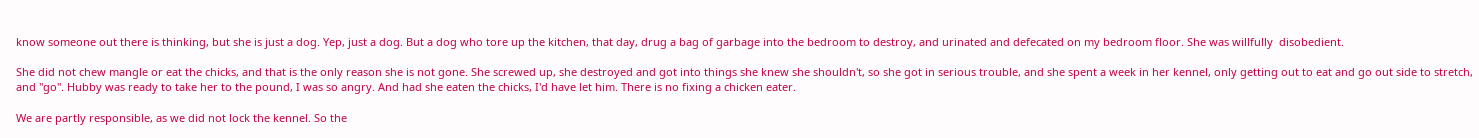know someone out there is thinking, but she is just a dog. Yep, just a dog. But a dog who tore up the kitchen, that day, drug a bag of garbage into the bedroom to destroy, and urinated and defecated on my bedroom floor. She was willfully  disobedient.

She did not chew mangle or eat the chicks, and that is the only reason she is not gone. She screwed up, she destroyed and got into things she knew she shouldn't, so she got in serious trouble, and she spent a week in her kennel, only getting out to eat and go out side to stretch, and "go". Hubby was ready to take her to the pound, I was so angry. And had she eaten the chicks, I'd have let him. There is no fixing a chicken eater.

We are partly responsible, as we did not lock the kennel. So the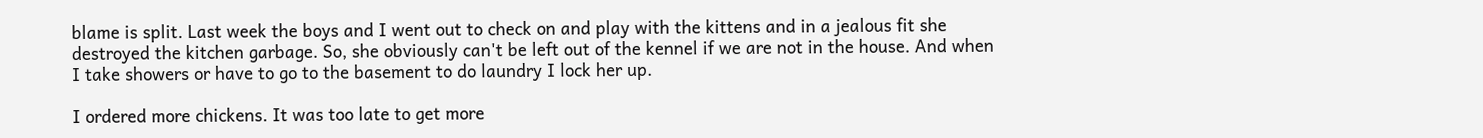blame is split. Last week the boys and I went out to check on and play with the kittens and in a jealous fit she destroyed the kitchen garbage. So, she obviously can't be left out of the kennel if we are not in the house. And when I take showers or have to go to the basement to do laundry I lock her up.

I ordered more chickens. It was too late to get more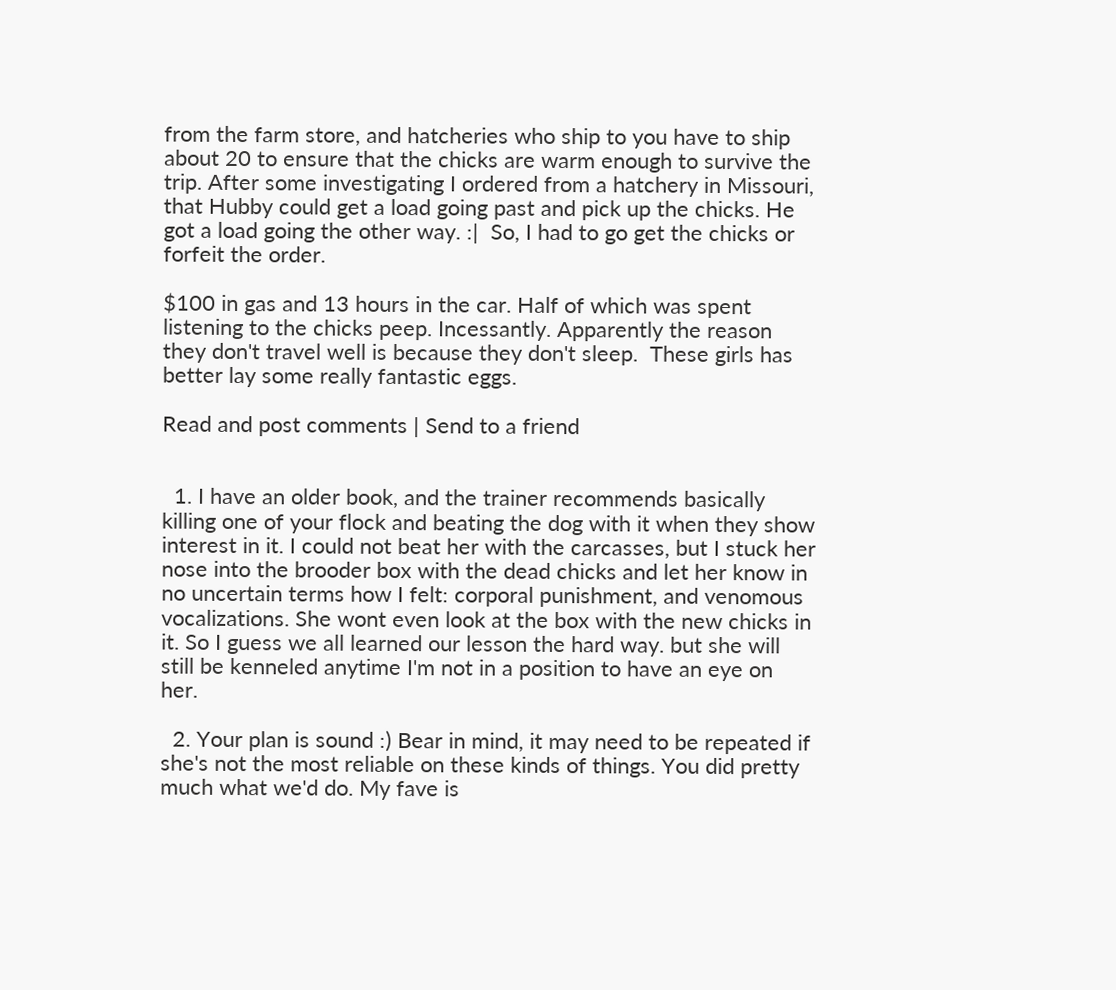from the farm store, and hatcheries who ship to you have to ship about 20 to ensure that the chicks are warm enough to survive the trip. After some investigating I ordered from a hatchery in Missouri, that Hubby could get a load going past and pick up the chicks. He got a load going the other way. :|  So, I had to go get the chicks or forfeit the order.

$100 in gas and 13 hours in the car. Half of which was spent listening to the chicks peep. Incessantly. Apparently the reason they don't travel well is because they don't sleep.  These girls has better lay some really fantastic eggs.

Read and post comments | Send to a friend


  1. I have an older book, and the trainer recommends basically killing one of your flock and beating the dog with it when they show interest in it. I could not beat her with the carcasses, but I stuck her nose into the brooder box with the dead chicks and let her know in no uncertain terms how I felt: corporal punishment, and venomous vocalizations. She wont even look at the box with the new chicks in it. So I guess we all learned our lesson the hard way. but she will still be kenneled anytime I'm not in a position to have an eye on her.

  2. Your plan is sound :) Bear in mind, it may need to be repeated if she's not the most reliable on these kinds of things. You did pretty much what we'd do. My fave is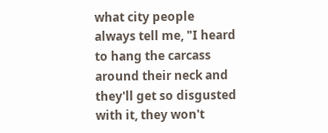what city people always tell me, "I heard to hang the carcass around their neck and they'll get so disgusted with it, they won't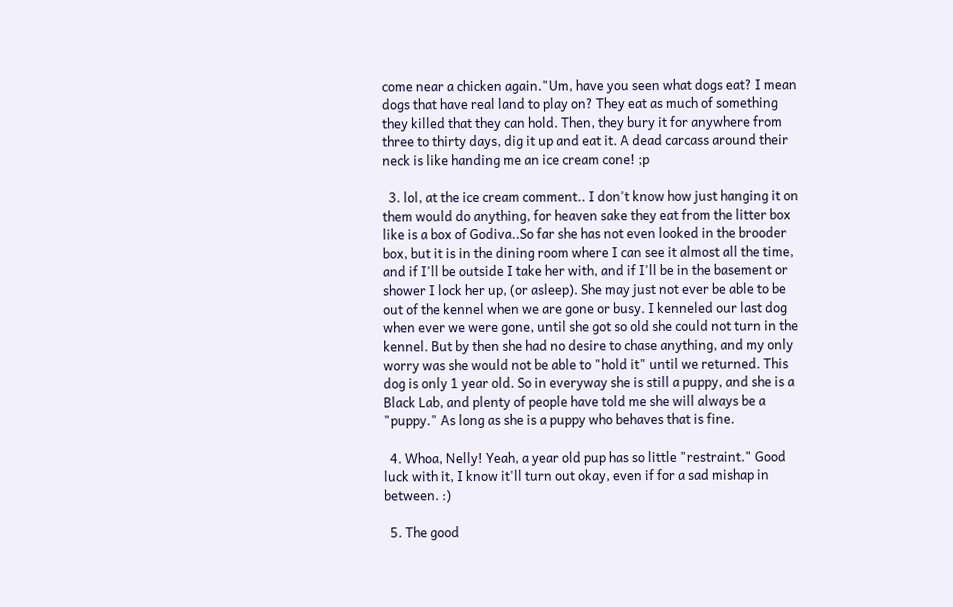come near a chicken again."Um, have you seen what dogs eat? I mean dogs that have real land to play on? They eat as much of something they killed that they can hold. Then, they bury it for anywhere from three to thirty days, dig it up and eat it. A dead carcass around their neck is like handing me an ice cream cone! ;p

  3. lol, at the ice cream comment.. I don't know how just hanging it on them would do anything, for heaven sake they eat from the litter box like is a box of Godiva..So far she has not even looked in the brooder box, but it is in the dining room where I can see it almost all the time, and if I'll be outside I take her with, and if I'll be in the basement or shower I lock her up, (or asleep). She may just not ever be able to be out of the kennel when we are gone or busy. I kenneled our last dog when ever we were gone, until she got so old she could not turn in the kennel. But by then she had no desire to chase anything, and my only worry was she would not be able to "hold it" until we returned. This dog is only 1 year old. So in everyway she is still a puppy, and she is a Black Lab, and plenty of people have told me she will always be a "puppy." As long as she is a puppy who behaves that is fine.

  4. Whoa, Nelly! Yeah, a year old pup has so little "restraint." Good luck with it, I know it'll turn out okay, even if for a sad mishap in between. :)

  5. The good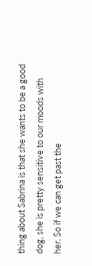thing about Sabrina is that she wants to be a good dog, she is pretty sensitive to our moods with her. So if we can get past the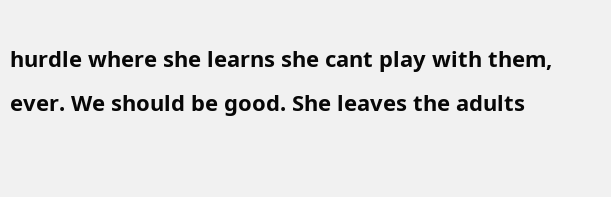hurdle where she learns she cant play with them, ever. We should be good. She leaves the adults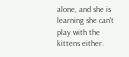alone, and she is learning she can't play with the kittens either.